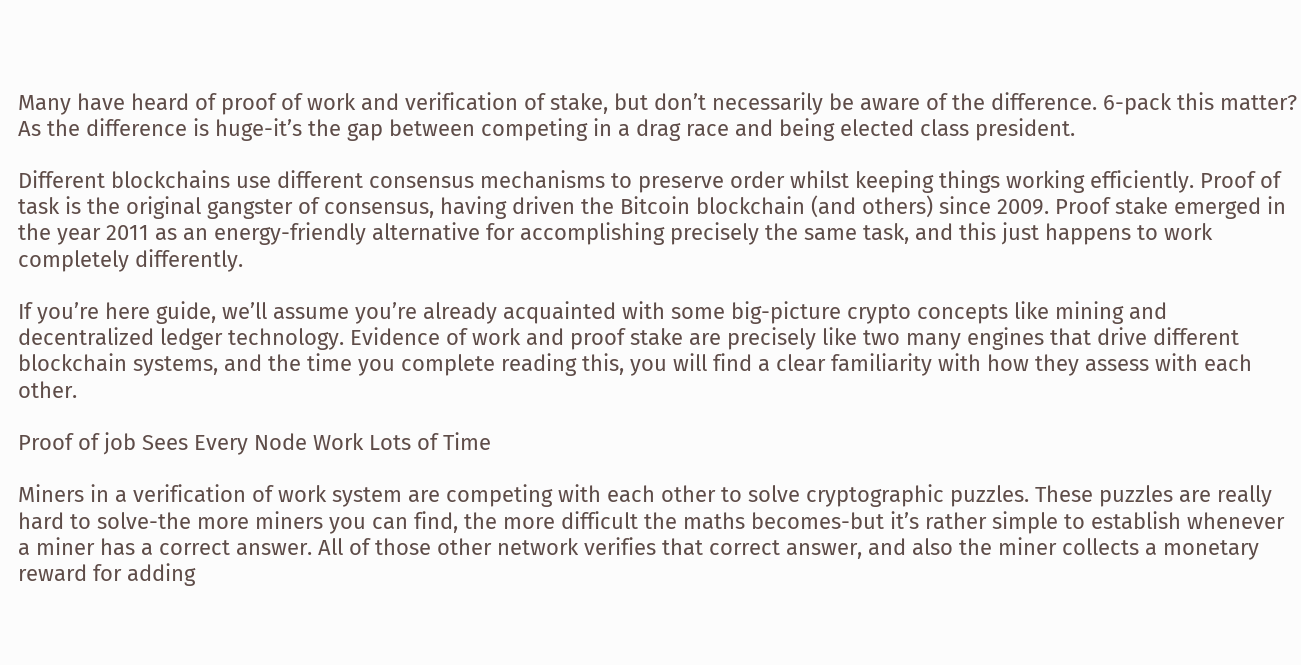Many have heard of proof of work and verification of stake, but don’t necessarily be aware of the difference. 6-pack this matter? As the difference is huge-it’s the gap between competing in a drag race and being elected class president.

Different blockchains use different consensus mechanisms to preserve order whilst keeping things working efficiently. Proof of task is the original gangster of consensus, having driven the Bitcoin blockchain (and others) since 2009. Proof stake emerged in the year 2011 as an energy-friendly alternative for accomplishing precisely the same task, and this just happens to work completely differently.

If you’re here guide, we’ll assume you’re already acquainted with some big-picture crypto concepts like mining and decentralized ledger technology. Evidence of work and proof stake are precisely like two many engines that drive different blockchain systems, and the time you complete reading this, you will find a clear familiarity with how they assess with each other.

Proof of job Sees Every Node Work Lots of Time

Miners in a verification of work system are competing with each other to solve cryptographic puzzles. These puzzles are really hard to solve-the more miners you can find, the more difficult the maths becomes-but it’s rather simple to establish whenever a miner has a correct answer. All of those other network verifies that correct answer, and also the miner collects a monetary reward for adding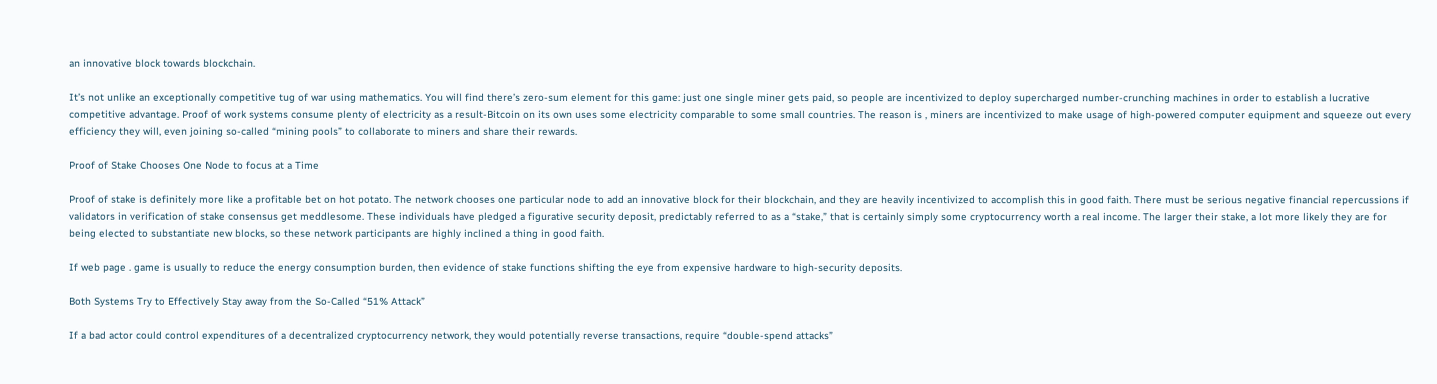an innovative block towards blockchain.

It’s not unlike an exceptionally competitive tug of war using mathematics. You will find there’s zero-sum element for this game: just one single miner gets paid, so people are incentivized to deploy supercharged number-crunching machines in order to establish a lucrative competitive advantage. Proof of work systems consume plenty of electricity as a result-Bitcoin on its own uses some electricity comparable to some small countries. The reason is , miners are incentivized to make usage of high-powered computer equipment and squeeze out every efficiency they will, even joining so-called “mining pools” to collaborate to miners and share their rewards.

Proof of Stake Chooses One Node to focus at a Time

Proof of stake is definitely more like a profitable bet on hot potato. The network chooses one particular node to add an innovative block for their blockchain, and they are heavily incentivized to accomplish this in good faith. There must be serious negative financial repercussions if validators in verification of stake consensus get meddlesome. These individuals have pledged a figurative security deposit, predictably referred to as a “stake,” that is certainly simply some cryptocurrency worth a real income. The larger their stake, a lot more likely they are for being elected to substantiate new blocks, so these network participants are highly inclined a thing in good faith.

If web page . game is usually to reduce the energy consumption burden, then evidence of stake functions shifting the eye from expensive hardware to high-security deposits.

Both Systems Try to Effectively Stay away from the So-Called “51% Attack”

If a bad actor could control expenditures of a decentralized cryptocurrency network, they would potentially reverse transactions, require “double-spend attacks”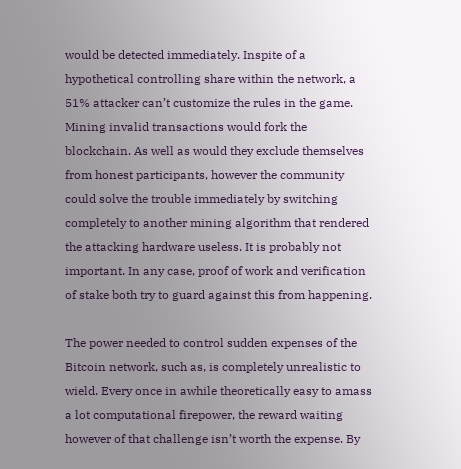would be detected immediately. Inspite of a hypothetical controlling share within the network, a 51% attacker can’t customize the rules in the game. Mining invalid transactions would fork the blockchain. As well as would they exclude themselves from honest participants, however the community could solve the trouble immediately by switching completely to another mining algorithm that rendered the attacking hardware useless. It is probably not important. In any case, proof of work and verification of stake both try to guard against this from happening.

The power needed to control sudden expenses of the Bitcoin network, such as, is completely unrealistic to wield. Every once in awhile theoretically easy to amass a lot computational firepower, the reward waiting however of that challenge isn’t worth the expense. By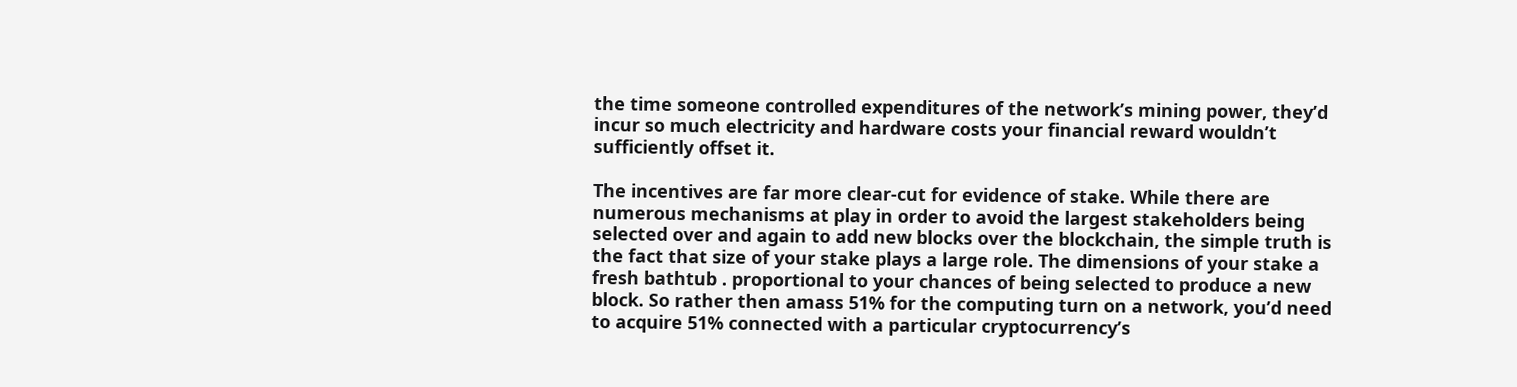the time someone controlled expenditures of the network’s mining power, they’d incur so much electricity and hardware costs your financial reward wouldn’t sufficiently offset it.

The incentives are far more clear-cut for evidence of stake. While there are numerous mechanisms at play in order to avoid the largest stakeholders being selected over and again to add new blocks over the blockchain, the simple truth is the fact that size of your stake plays a large role. The dimensions of your stake a fresh bathtub . proportional to your chances of being selected to produce a new block. So rather then amass 51% for the computing turn on a network, you’d need to acquire 51% connected with a particular cryptocurrency’s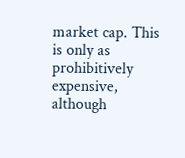market cap. This is only as prohibitively expensive, although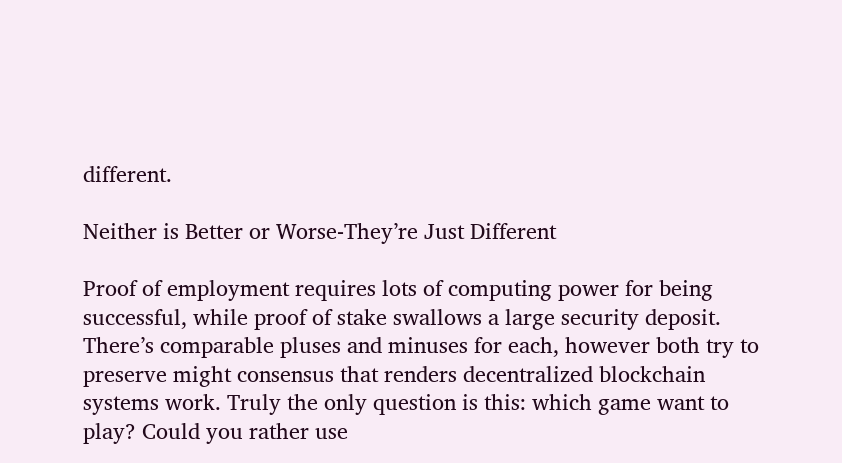different.

Neither is Better or Worse-They’re Just Different

Proof of employment requires lots of computing power for being successful, while proof of stake swallows a large security deposit. There’s comparable pluses and minuses for each, however both try to preserve might consensus that renders decentralized blockchain systems work. Truly the only question is this: which game want to play? Could you rather use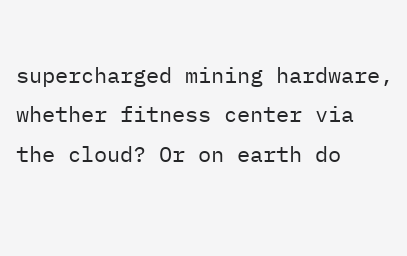supercharged mining hardware, whether fitness center via the cloud? Or on earth do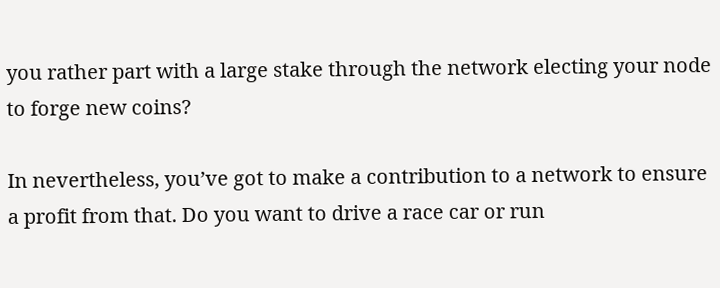you rather part with a large stake through the network electing your node to forge new coins?

In nevertheless, you’ve got to make a contribution to a network to ensure a profit from that. Do you want to drive a race car or run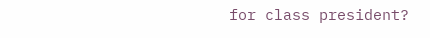for class president?